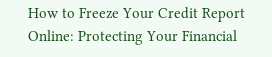How to Freeze Your Credit Report Online: Protecting Your Financial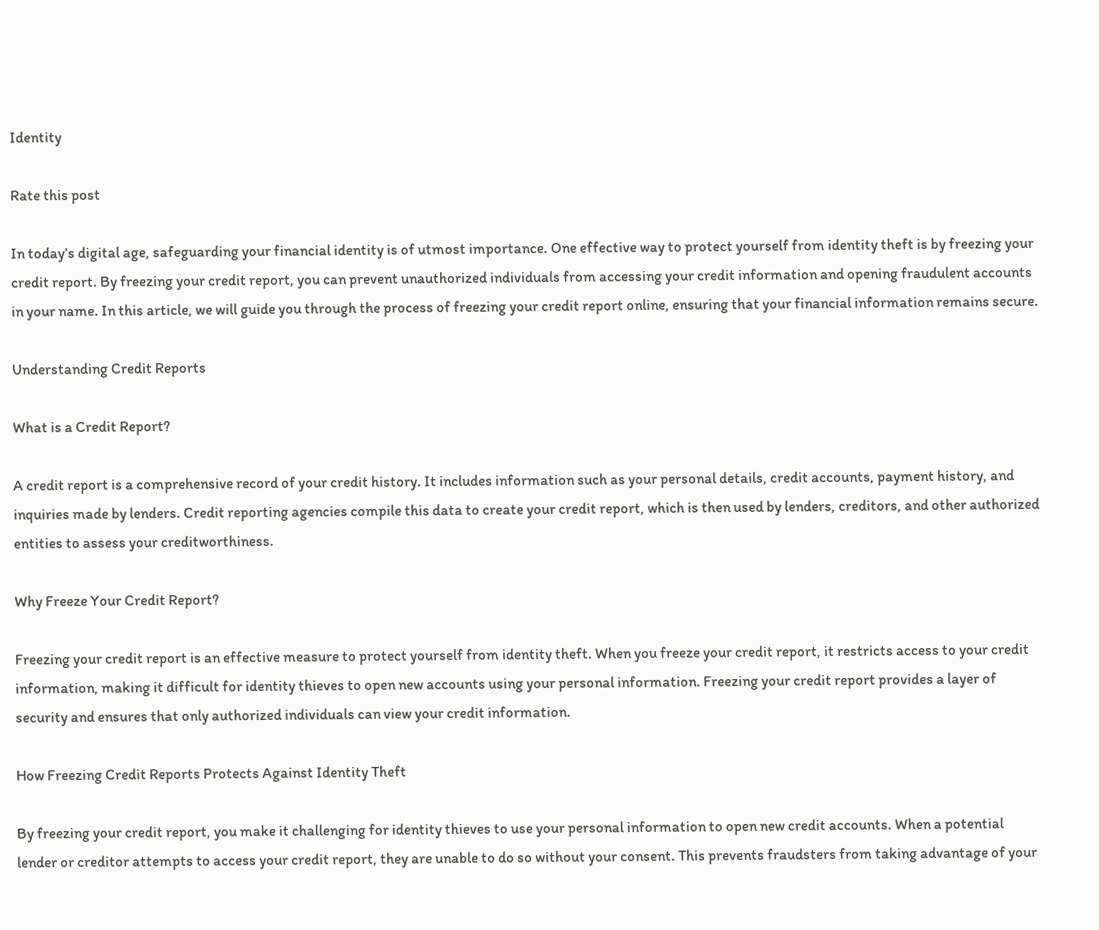Identity

Rate this post

In today’s digital age, safeguarding your financial identity is of utmost importance. One effective way to protect yourself from identity theft is by freezing your credit report. By freezing your credit report, you can prevent unauthorized individuals from accessing your credit information and opening fraudulent accounts in your name. In this article, we will guide you through the process of freezing your credit report online, ensuring that your financial information remains secure.

Understanding Credit Reports

What is a Credit Report?

A credit report is a comprehensive record of your credit history. It includes information such as your personal details, credit accounts, payment history, and inquiries made by lenders. Credit reporting agencies compile this data to create your credit report, which is then used by lenders, creditors, and other authorized entities to assess your creditworthiness.

Why Freeze Your Credit Report?

Freezing your credit report is an effective measure to protect yourself from identity theft. When you freeze your credit report, it restricts access to your credit information, making it difficult for identity thieves to open new accounts using your personal information. Freezing your credit report provides a layer of security and ensures that only authorized individuals can view your credit information.

How Freezing Credit Reports Protects Against Identity Theft

By freezing your credit report, you make it challenging for identity thieves to use your personal information to open new credit accounts. When a potential lender or creditor attempts to access your credit report, they are unable to do so without your consent. This prevents fraudsters from taking advantage of your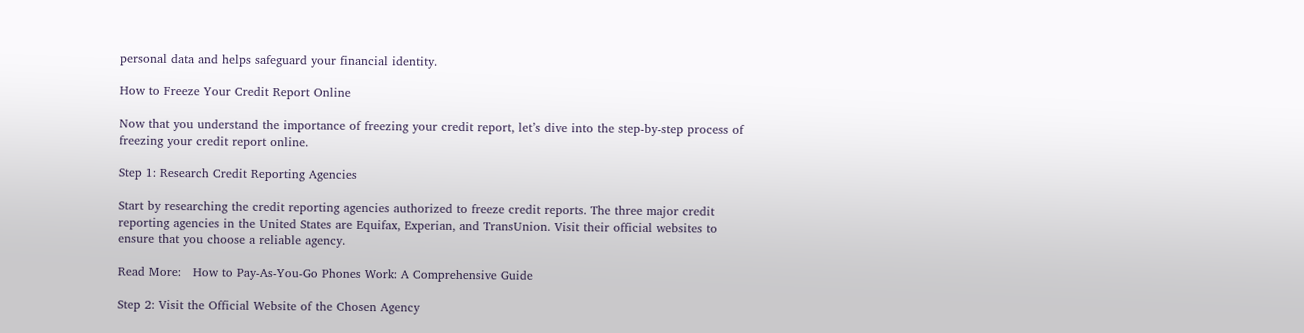personal data and helps safeguard your financial identity.

How to Freeze Your Credit Report Online

Now that you understand the importance of freezing your credit report, let’s dive into the step-by-step process of freezing your credit report online.

Step 1: Research Credit Reporting Agencies

Start by researching the credit reporting agencies authorized to freeze credit reports. The three major credit reporting agencies in the United States are Equifax, Experian, and TransUnion. Visit their official websites to ensure that you choose a reliable agency.

Read More:   How to Pay-As-You-Go Phones Work: A Comprehensive Guide

Step 2: Visit the Official Website of the Chosen Agency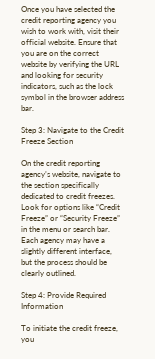Once you have selected the credit reporting agency you wish to work with, visit their official website. Ensure that you are on the correct website by verifying the URL and looking for security indicators, such as the lock symbol in the browser address bar.

Step 3: Navigate to the Credit Freeze Section

On the credit reporting agency’s website, navigate to the section specifically dedicated to credit freezes. Look for options like “Credit Freeze” or “Security Freeze” in the menu or search bar. Each agency may have a slightly different interface, but the process should be clearly outlined.

Step 4: Provide Required Information

To initiate the credit freeze, you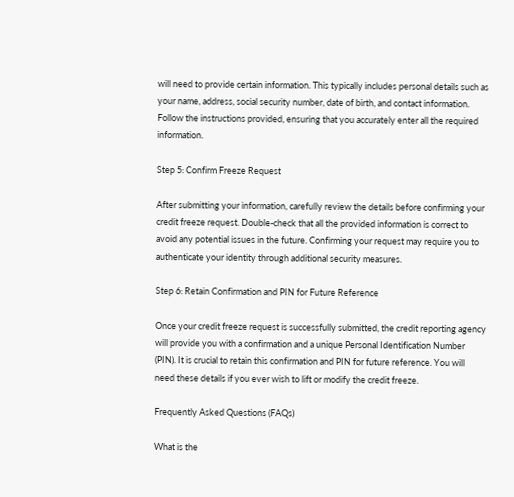will need to provide certain information. This typically includes personal details such as your name, address, social security number, date of birth, and contact information. Follow the instructions provided, ensuring that you accurately enter all the required information.

Step 5: Confirm Freeze Request

After submitting your information, carefully review the details before confirming your credit freeze request. Double-check that all the provided information is correct to avoid any potential issues in the future. Confirming your request may require you to authenticate your identity through additional security measures.

Step 6: Retain Confirmation and PIN for Future Reference

Once your credit freeze request is successfully submitted, the credit reporting agency will provide you with a confirmation and a unique Personal Identification Number (PIN). It is crucial to retain this confirmation and PIN for future reference. You will need these details if you ever wish to lift or modify the credit freeze.

Frequently Asked Questions (FAQs)

What is the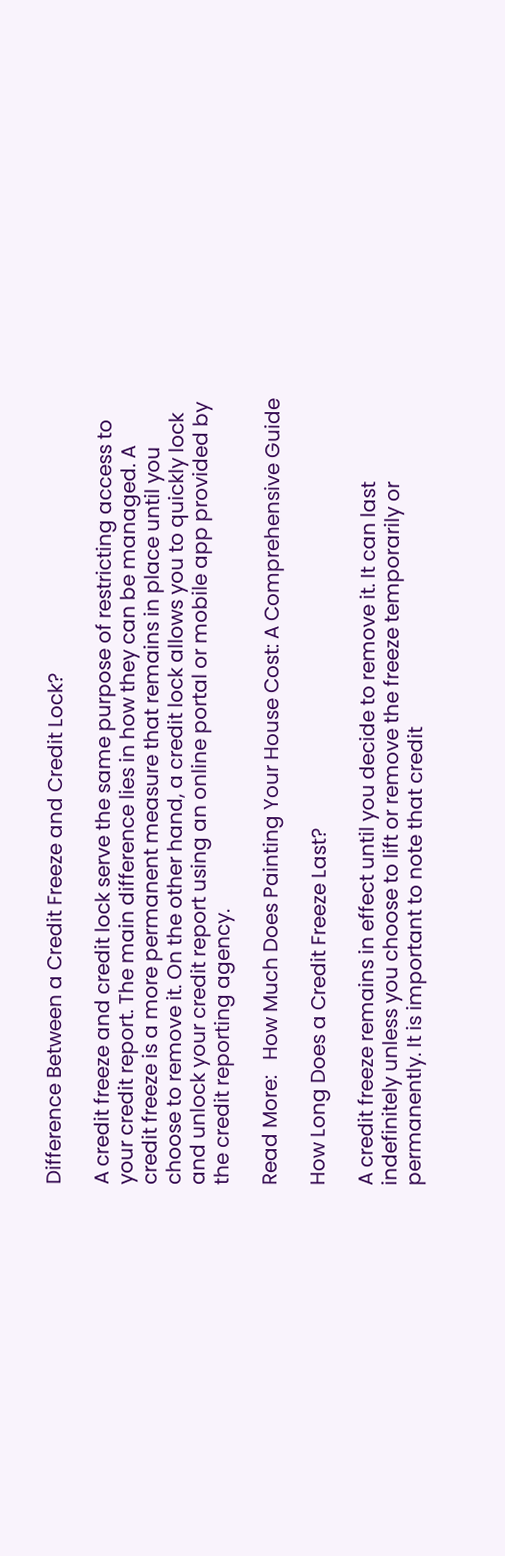Difference Between a Credit Freeze and Credit Lock?

A credit freeze and credit lock serve the same purpose of restricting access to your credit report. The main difference lies in how they can be managed. A credit freeze is a more permanent measure that remains in place until you choose to remove it. On the other hand, a credit lock allows you to quickly lock and unlock your credit report using an online portal or mobile app provided by the credit reporting agency.

Read More:   How Much Does Painting Your House Cost: A Comprehensive Guide

How Long Does a Credit Freeze Last?

A credit freeze remains in effect until you decide to remove it. It can last indefinitely unless you choose to lift or remove the freeze temporarily or permanently. It is important to note that credit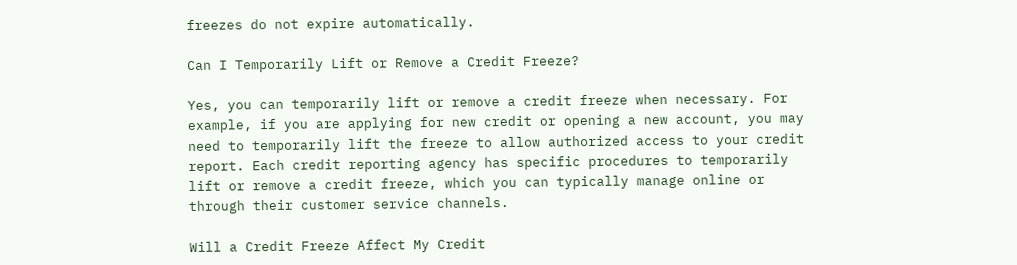freezes do not expire automatically.

Can I Temporarily Lift or Remove a Credit Freeze?

Yes, you can temporarily lift or remove a credit freeze when necessary. For example, if you are applying for new credit or opening a new account, you may need to temporarily lift the freeze to allow authorized access to your credit report. Each credit reporting agency has specific procedures to temporarily lift or remove a credit freeze, which you can typically manage online or through their customer service channels.

Will a Credit Freeze Affect My Credit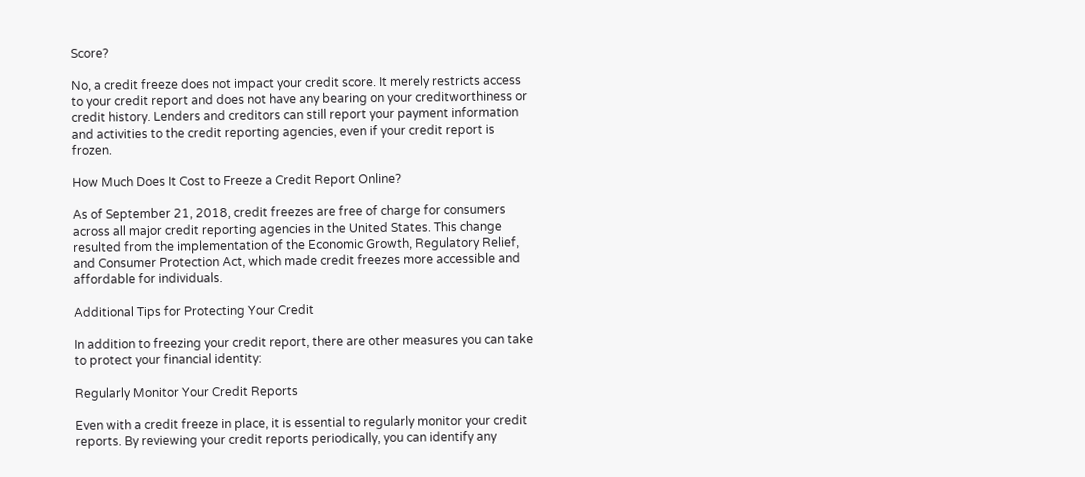Score?

No, a credit freeze does not impact your credit score. It merely restricts access to your credit report and does not have any bearing on your creditworthiness or credit history. Lenders and creditors can still report your payment information and activities to the credit reporting agencies, even if your credit report is frozen.

How Much Does It Cost to Freeze a Credit Report Online?

As of September 21, 2018, credit freezes are free of charge for consumers across all major credit reporting agencies in the United States. This change resulted from the implementation of the Economic Growth, Regulatory Relief, and Consumer Protection Act, which made credit freezes more accessible and affordable for individuals.

Additional Tips for Protecting Your Credit

In addition to freezing your credit report, there are other measures you can take to protect your financial identity:

Regularly Monitor Your Credit Reports

Even with a credit freeze in place, it is essential to regularly monitor your credit reports. By reviewing your credit reports periodically, you can identify any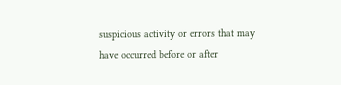suspicious activity or errors that may have occurred before or after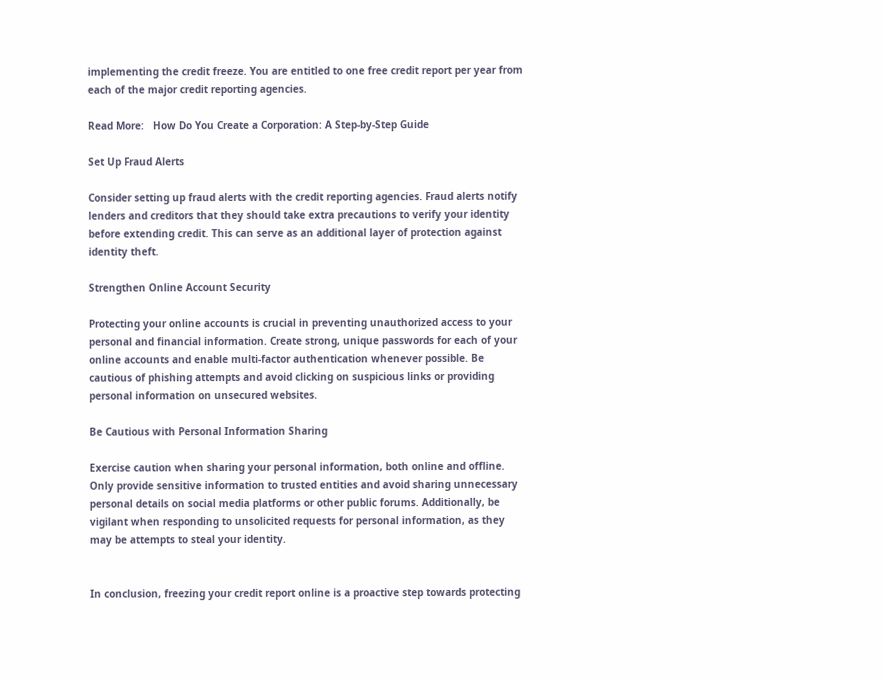implementing the credit freeze. You are entitled to one free credit report per year from each of the major credit reporting agencies.

Read More:   How Do You Create a Corporation: A Step-by-Step Guide

Set Up Fraud Alerts

Consider setting up fraud alerts with the credit reporting agencies. Fraud alerts notify lenders and creditors that they should take extra precautions to verify your identity before extending credit. This can serve as an additional layer of protection against identity theft.

Strengthen Online Account Security

Protecting your online accounts is crucial in preventing unauthorized access to your personal and financial information. Create strong, unique passwords for each of your online accounts and enable multi-factor authentication whenever possible. Be cautious of phishing attempts and avoid clicking on suspicious links or providing personal information on unsecured websites.

Be Cautious with Personal Information Sharing

Exercise caution when sharing your personal information, both online and offline. Only provide sensitive information to trusted entities and avoid sharing unnecessary personal details on social media platforms or other public forums. Additionally, be vigilant when responding to unsolicited requests for personal information, as they may be attempts to steal your identity.


In conclusion, freezing your credit report online is a proactive step towards protecting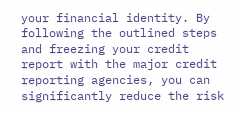your financial identity. By following the outlined steps and freezing your credit report with the major credit reporting agencies, you can significantly reduce the risk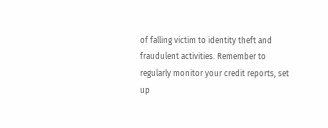of falling victim to identity theft and fraudulent activities. Remember to regularly monitor your credit reports, set up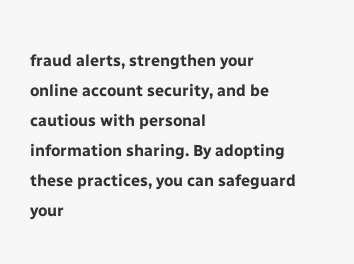fraud alerts, strengthen your online account security, and be cautious with personal information sharing. By adopting these practices, you can safeguard your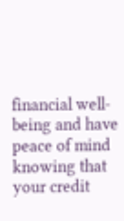financial well-being and have peace of mind knowing that your credit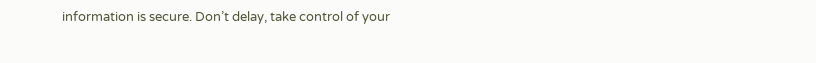information is secure. Don’t delay, take control of your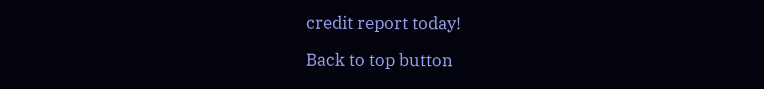credit report today!

Back to top button